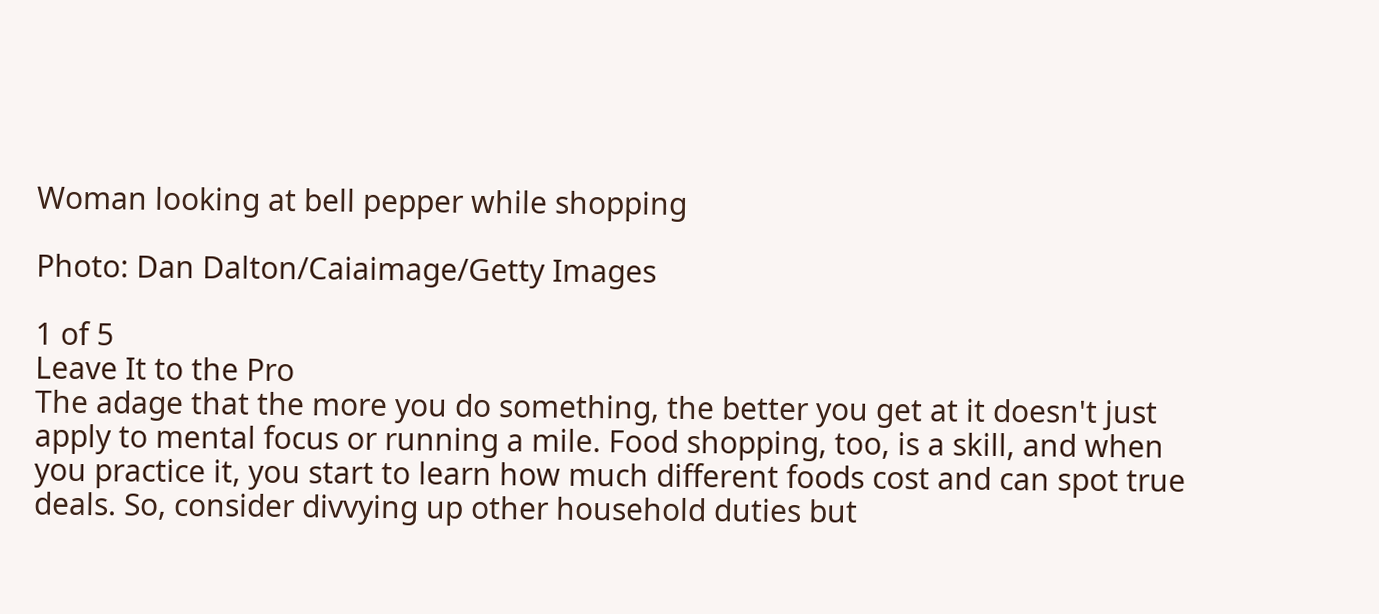Woman looking at bell pepper while shopping

Photo: Dan Dalton/Caiaimage/Getty Images

1 of 5
Leave It to the Pro
The adage that the more you do something, the better you get at it doesn't just apply to mental focus or running a mile. Food shopping, too, is a skill, and when you practice it, you start to learn how much different foods cost and can spot true deals. So, consider divvying up other household duties but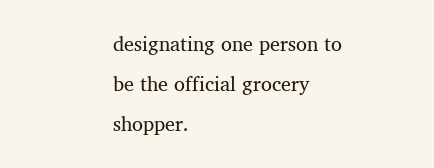designating one person to be the official grocery shopper.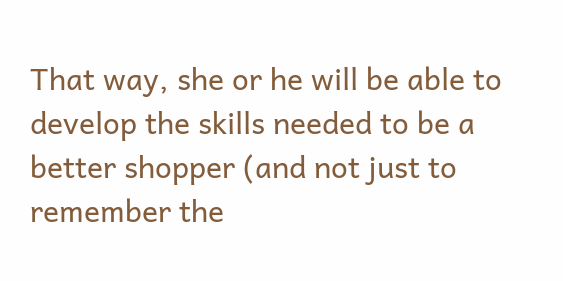That way, she or he will be able to develop the skills needed to be a better shopper (and not just to remember the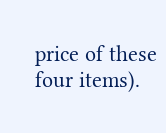price of these four items).